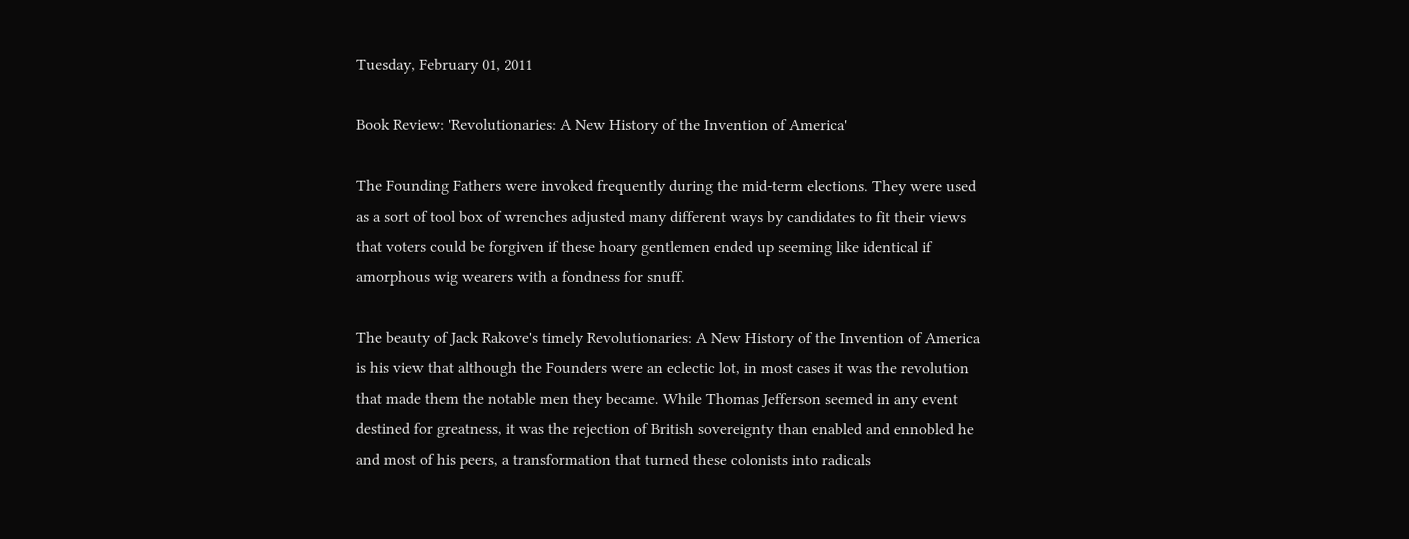Tuesday, February 01, 2011

Book Review: 'Revolutionaries: A New History of the Invention of America'

The Founding Fathers were invoked frequently during the mid-term elections. They were used as a sort of tool box of wrenches adjusted many different ways by candidates to fit their views that voters could be forgiven if these hoary gentlemen ended up seeming like identical if amorphous wig wearers with a fondness for snuff.

The beauty of Jack Rakove's timely Revolutionaries: A New History of the Invention of America is his view that although the Founders were an eclectic lot, in most cases it was the revolution that made them the notable men they became. While Thomas Jefferson seemed in any event destined for greatness, it was the rejection of British sovereignty than enabled and ennobled he and most of his peers, a transformation that turned these colonists into radicals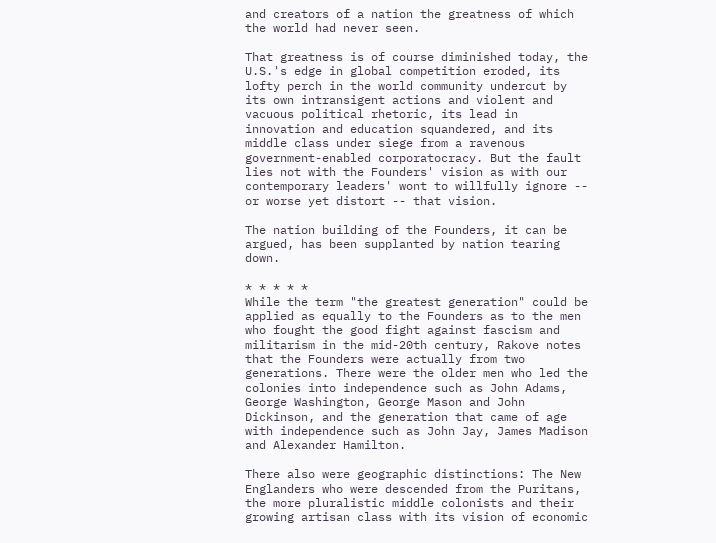and creators of a nation the greatness of which the world had never seen.

That greatness is of course diminished today, the U.S.'s edge in global competition eroded, its lofty perch in the world community undercut by its own intransigent actions and violent and vacuous political rhetoric, its lead in innovation and education squandered, and its middle class under siege from a ravenous government-enabled corporatocracy. But the fault lies not with the Founders' vision as with our contemporary leaders' wont to willfully ignore -- or worse yet distort -- that vision.

The nation building of the Founders, it can be argued, has been supplanted by nation tearing down.

* * * * *
While the term "the greatest generation" could be applied as equally to the Founders as to the men who fought the good fight against fascism and militarism in the mid-20th century, Rakove notes that the Founders were actually from two generations. There were the older men who led the colonies into independence such as John Adams, George Washington, George Mason and John Dickinson, and the generation that came of age with independence such as John Jay, James Madison and Alexander Hamilton.

There also were geographic distinctions: The New Englanders who were descended from the Puritans, the more pluralistic middle colonists and their growing artisan class with its vision of economic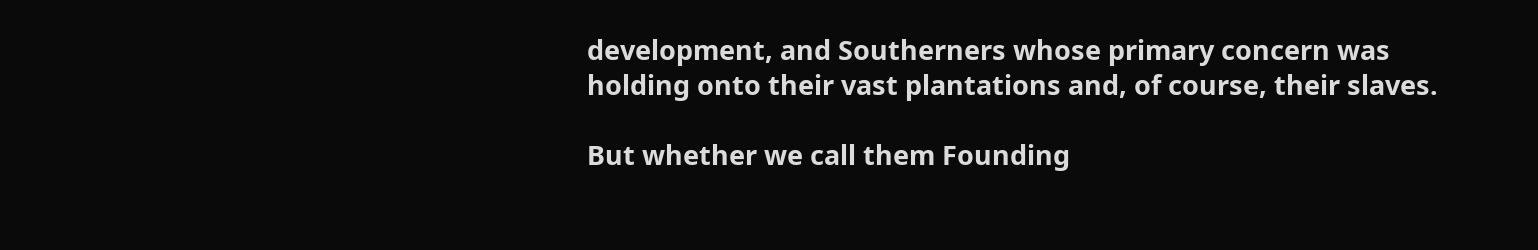development, and Southerners whose primary concern was holding onto their vast plantations and, of course, their slaves.

But whether we call them Founding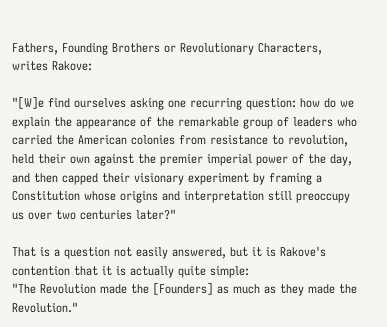Fathers, Founding Brothers or Revolutionary Characters, writes Rakove:

"[W]e find ourselves asking one recurring question: how do we explain the appearance of the remarkable group of leaders who carried the American colonies from resistance to revolution, held their own against the premier imperial power of the day, and then capped their visionary experiment by framing a Constitution whose origins and interpretation still preoccupy us over two centuries later?"

That is a question not easily answered, but it is Rakove's contention that it is actually quite simple:
"The Revolution made the [Founders] as much as they made the Revolution."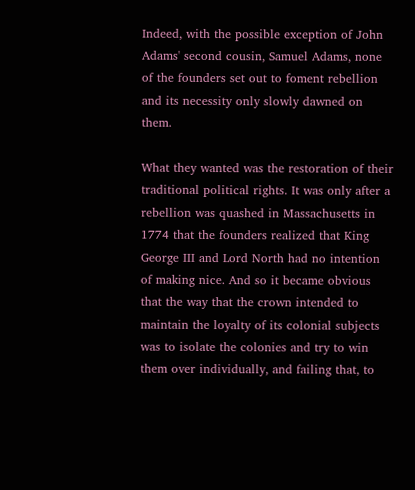Indeed, with the possible exception of John Adams' second cousin, Samuel Adams, none of the founders set out to foment rebellion and its necessity only slowly dawned on them.

What they wanted was the restoration of their traditional political rights. It was only after a rebellion was quashed in Massachusetts in 1774 that the founders realized that King George III and Lord North had no intention of making nice. And so it became obvious that the way that the crown intended to maintain the loyalty of its colonial subjects was to isolate the colonies and try to win them over individually, and failing that, to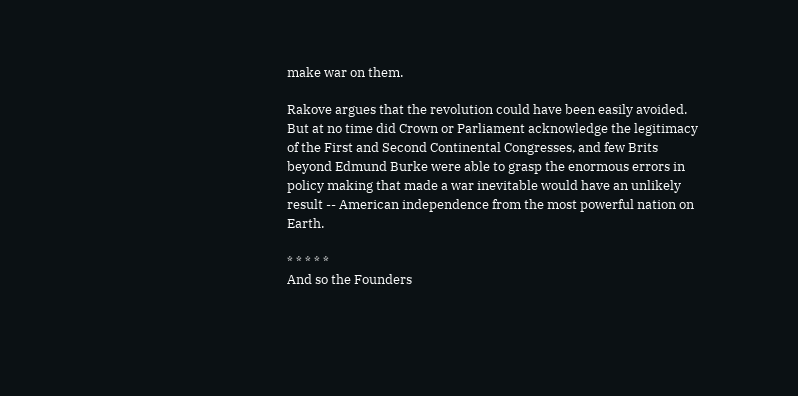make war on them.

Rakove argues that the revolution could have been easily avoided. But at no time did Crown or Parliament acknowledge the legitimacy of the First and Second Continental Congresses, and few Brits beyond Edmund Burke were able to grasp the enormous errors in policy making that made a war inevitable would have an unlikely result -- American independence from the most powerful nation on Earth.

* * * * *
And so the Founders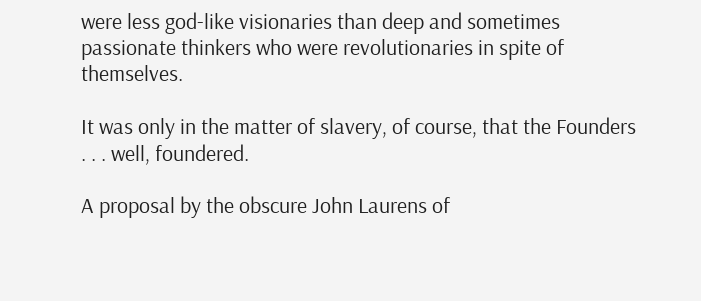were less god-like visionaries than deep and sometimes passionate thinkers who were revolutionaries in spite of themselves.

It was only in the matter of slavery, of course, that the Founders . . . well, foundered.

A proposal by the obscure John Laurens of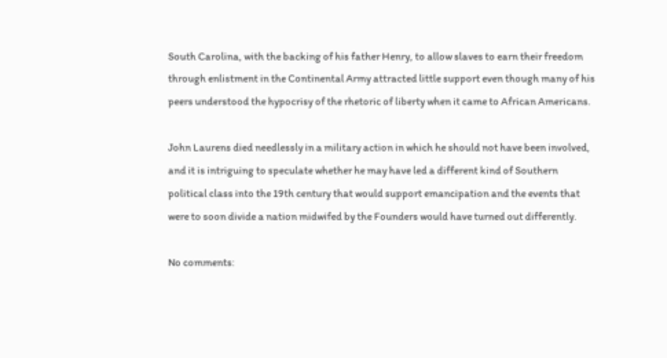South Carolina, with the backing of his father Henry, to allow slaves to earn their freedom through enlistment in the Continental Army attracted little support even though many of his peers understood the hypocrisy of the rhetoric of liberty when it came to African Americans.

John Laurens died needlessly in a military action in which he should not have been involved, and it is intriguing to speculate whether he may have led a different kind of Southern political class into the 19th century that would support emancipation and the events that were to soon divide a nation midwifed by the Founders would have turned out differently.

No comments: